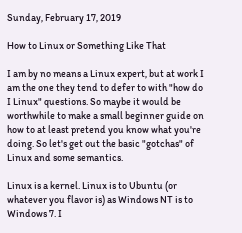Sunday, February 17, 2019

How to Linux or Something Like That

I am by no means a Linux expert, but at work I am the one they tend to defer to with "how do I Linux" questions. So maybe it would be worthwhile to make a small beginner guide on how to at least pretend you know what you're doing. So let's get out the basic "gotchas" of Linux and some semantics.

Linux is a kernel. Linux is to Ubuntu (or whatever you flavor is) as Windows NT is to Windows 7. I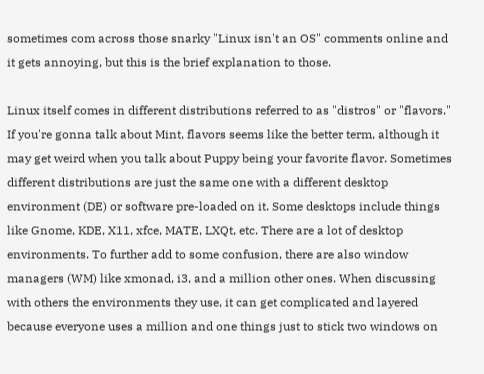sometimes com across those snarky "Linux isn't an OS" comments online and it gets annoying, but this is the brief explanation to those.

Linux itself comes in different distributions referred to as "distros" or "flavors." If you're gonna talk about Mint, flavors seems like the better term, although it may get weird when you talk about Puppy being your favorite flavor. Sometimes different distributions are just the same one with a different desktop environment (DE) or software pre-loaded on it. Some desktops include things like Gnome, KDE, X11, xfce, MATE, LXQt, etc. There are a lot of desktop environments. To further add to some confusion, there are also window managers (WM) like xmonad, i3, and a million other ones. When discussing with others the environments they use, it can get complicated and layered because everyone uses a million and one things just to stick two windows on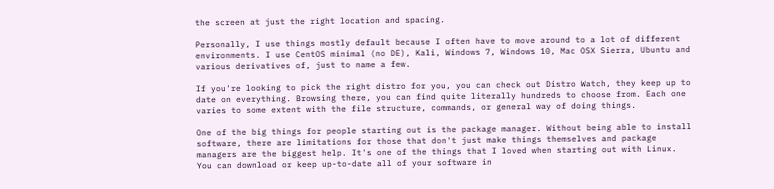the screen at just the right location and spacing.

Personally, I use things mostly default because I often have to move around to a lot of different environments. I use CentOS minimal (no DE), Kali, Windows 7, Windows 10, Mac OSX Sierra, Ubuntu and various derivatives of, just to name a few.

If you're looking to pick the right distro for you, you can check out Distro Watch, they keep up to date on everything. Browsing there, you can find quite literally hundreds to choose from. Each one varies to some extent with the file structure, commands, or general way of doing things.

One of the big things for people starting out is the package manager. Without being able to install software, there are limitations for those that don't just make things themselves and package managers are the biggest help. It's one of the things that I loved when starting out with Linux. You can download or keep up-to-date all of your software in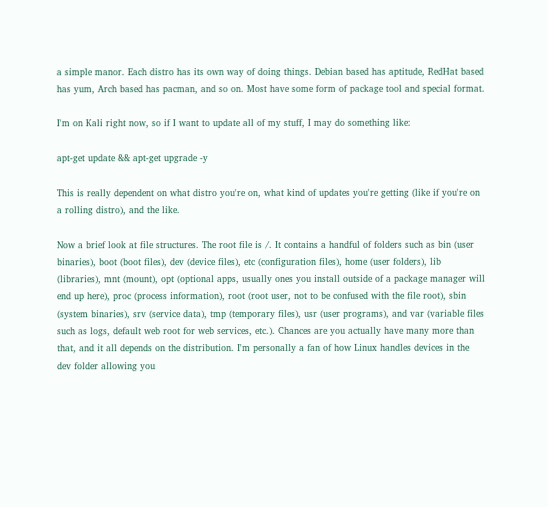a simple manor. Each distro has its own way of doing things. Debian based has aptitude, RedHat based has yum, Arch based has pacman, and so on. Most have some form of package tool and special format.

I'm on Kali right now, so if I want to update all of my stuff, I may do something like:

apt-get update && apt-get upgrade -y

This is really dependent on what distro you're on, what kind of updates you're getting (like if you're on a rolling distro), and the like.

Now a brief look at file structures. The root file is /. It contains a handful of folders such as bin (user binaries), boot (boot files), dev (device files), etc (configuration files), home (user folders), lib (libraries), mnt (mount), opt (optional apps, usually ones you install outside of a package manager will end up here), proc (process information), root (root user, not to be confused with the file root), sbin (system binaries), srv (service data), tmp (temporary files), usr (user programs), and var (variable files such as logs, default web root for web services, etc.). Chances are you actually have many more than that, and it all depends on the distribution. I'm personally a fan of how Linux handles devices in the dev folder allowing you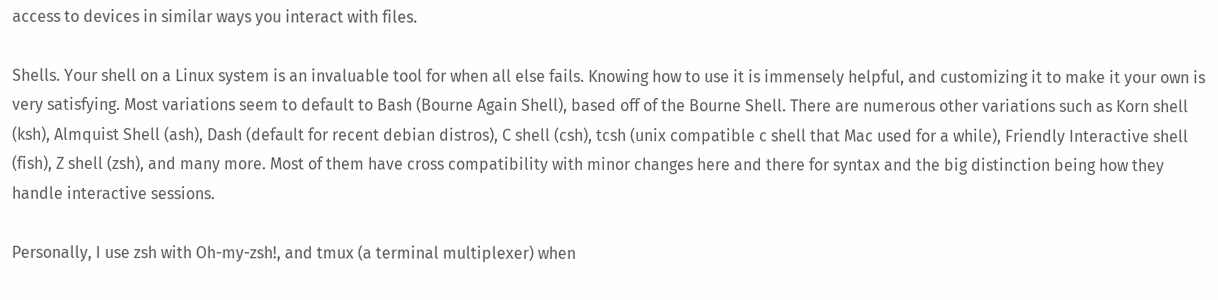access to devices in similar ways you interact with files.

Shells. Your shell on a Linux system is an invaluable tool for when all else fails. Knowing how to use it is immensely helpful, and customizing it to make it your own is very satisfying. Most variations seem to default to Bash (Bourne Again Shell), based off of the Bourne Shell. There are numerous other variations such as Korn shell (ksh), Almquist Shell (ash), Dash (default for recent debian distros), C shell (csh), tcsh (unix compatible c shell that Mac used for a while), Friendly Interactive shell (fish), Z shell (zsh), and many more. Most of them have cross compatibility with minor changes here and there for syntax and the big distinction being how they handle interactive sessions.

Personally, I use zsh with Oh-my-zsh!, and tmux (a terminal multiplexer) when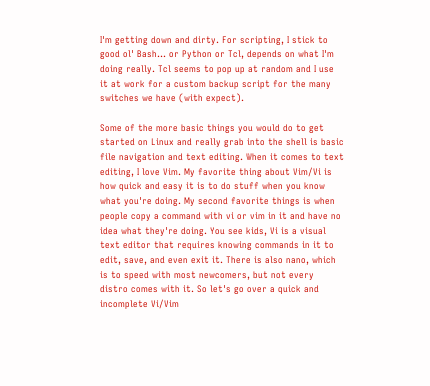I'm getting down and dirty. For scripting, I stick to good ol' Bash... or Python or Tcl, depends on what I'm doing really. Tcl seems to pop up at random and I use it at work for a custom backup script for the many switches we have (with expect).

Some of the more basic things you would do to get started on Linux and really grab into the shell is basic file navigation and text editing. When it comes to text editing, I love Vim. My favorite thing about Vim/Vi is how quick and easy it is to do stuff when you know what you're doing. My second favorite things is when people copy a command with vi or vim in it and have no idea what they're doing. You see kids, Vi is a visual text editor that requires knowing commands in it to edit, save, and even exit it. There is also nano, which is to speed with most newcomers, but not every distro comes with it. So let's go over a quick and incomplete Vi/Vim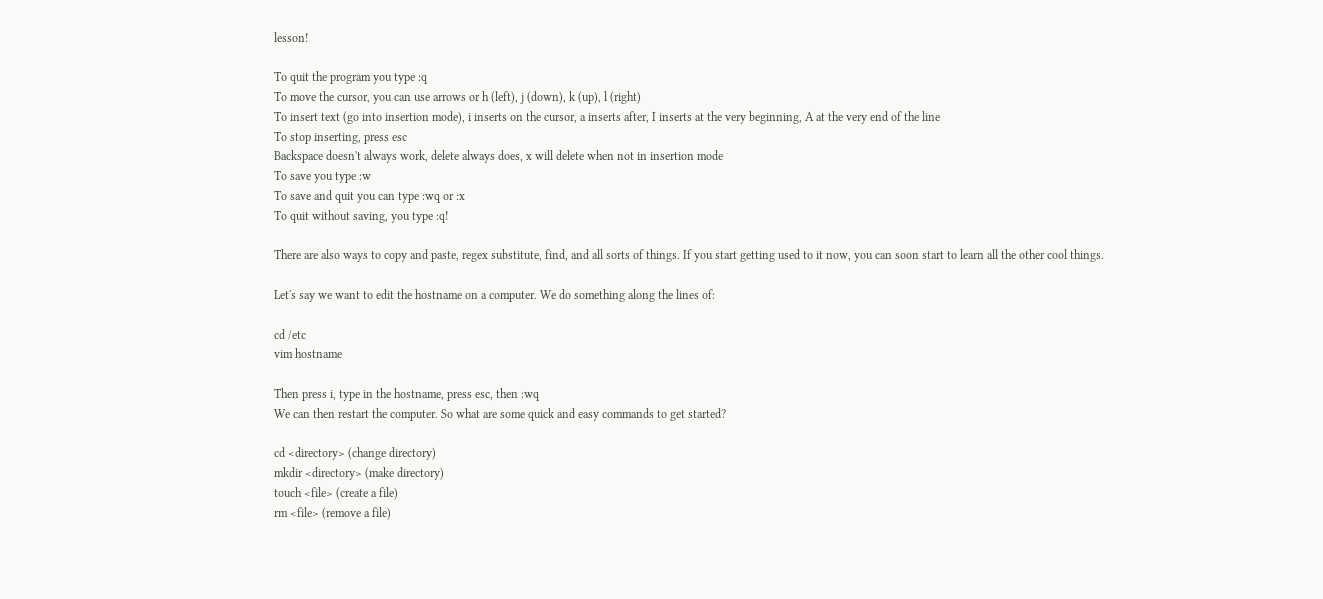lesson!

To quit the program you type :q
To move the cursor, you can use arrows or h (left), j (down), k (up), l (right)
To insert text (go into insertion mode), i inserts on the cursor, a inserts after, I inserts at the very beginning, A at the very end of the line
To stop inserting, press esc
Backspace doesn't always work, delete always does, x will delete when not in insertion mode
To save you type :w
To save and quit you can type :wq or :x
To quit without saving, you type :q!

There are also ways to copy and paste, regex substitute, find, and all sorts of things. If you start getting used to it now, you can soon start to learn all the other cool things.

Let's say we want to edit the hostname on a computer. We do something along the lines of:

cd /etc
vim hostname

Then press i, type in the hostname, press esc, then :wq
We can then restart the computer. So what are some quick and easy commands to get started?

cd <directory> (change directory)
mkdir <directory> (make directory)
touch <file> (create a file)
rm <file> (remove a file)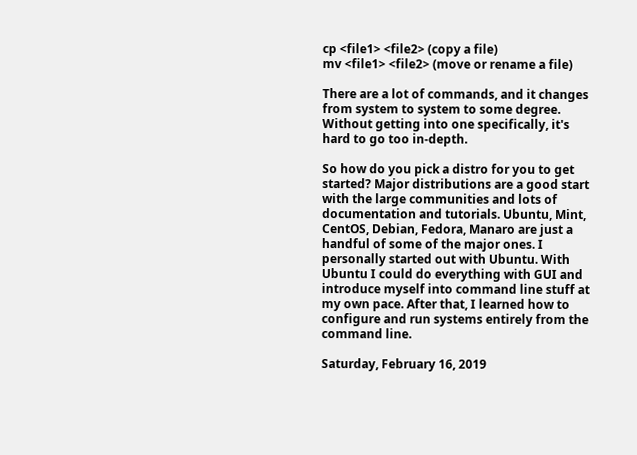cp <file1> <file2> (copy a file)
mv <file1> <file2> (move or rename a file)

There are a lot of commands, and it changes from system to system to some degree. Without getting into one specifically, it's hard to go too in-depth.

So how do you pick a distro for you to get started? Major distributions are a good start with the large communities and lots of documentation and tutorials. Ubuntu, Mint, CentOS, Debian, Fedora, Manaro are just a handful of some of the major ones. I personally started out with Ubuntu. With Ubuntu I could do everything with GUI and introduce myself into command line stuff at my own pace. After that, I learned how to configure and run systems entirely from the command line.

Saturday, February 16, 2019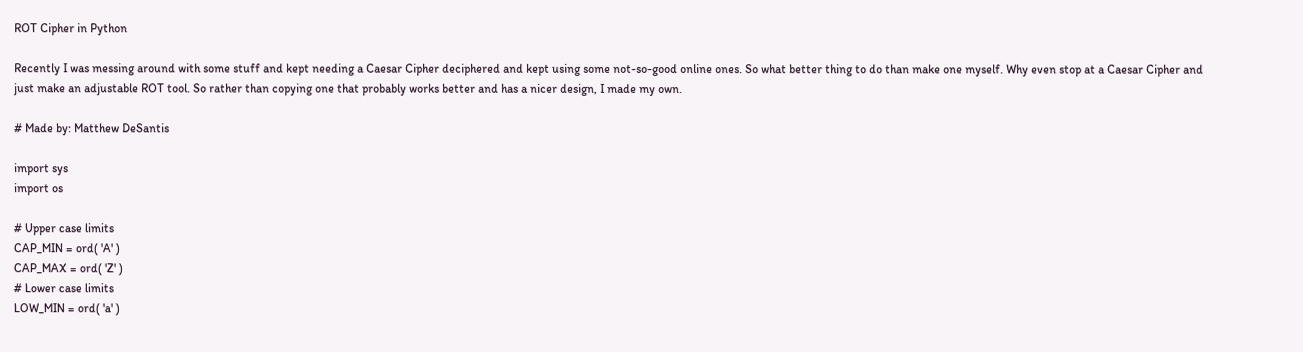ROT Cipher in Python

Recently I was messing around with some stuff and kept needing a Caesar Cipher deciphered and kept using some not-so-good online ones. So what better thing to do than make one myself. Why even stop at a Caesar Cipher and just make an adjustable ROT tool. So rather than copying one that probably works better and has a nicer design, I made my own.

# Made by: Matthew DeSantis

import sys
import os

# Upper case limits
CAP_MIN = ord( 'A' )
CAP_MAX = ord( 'Z' )
# Lower case limits
LOW_MIN = ord( 'a' )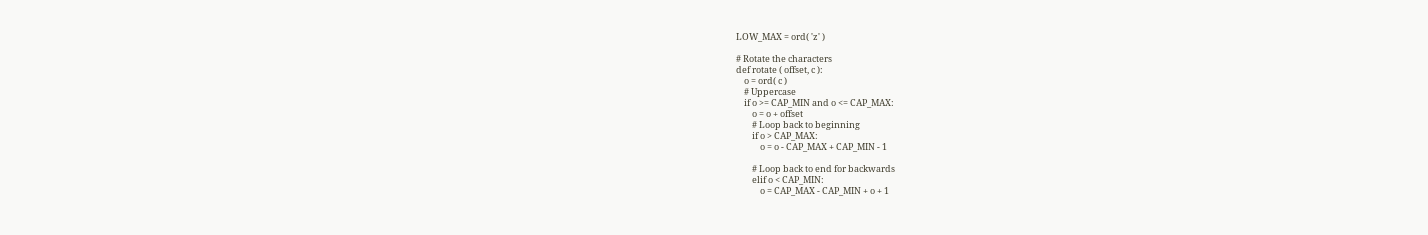LOW_MAX = ord( 'z' )

# Rotate the characters
def rotate ( offset, c ):
    o = ord( c )
    # Uppercase
    if o >= CAP_MIN and o <= CAP_MAX:
        o = o + offset
        # Loop back to beginning
        if o > CAP_MAX:
            o = o - CAP_MAX + CAP_MIN - 1

        # Loop back to end for backwards
        elif o < CAP_MIN:
            o = CAP_MAX - CAP_MIN + o + 1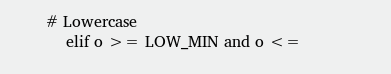# Lowercase
    elif o >= LOW_MIN and o <=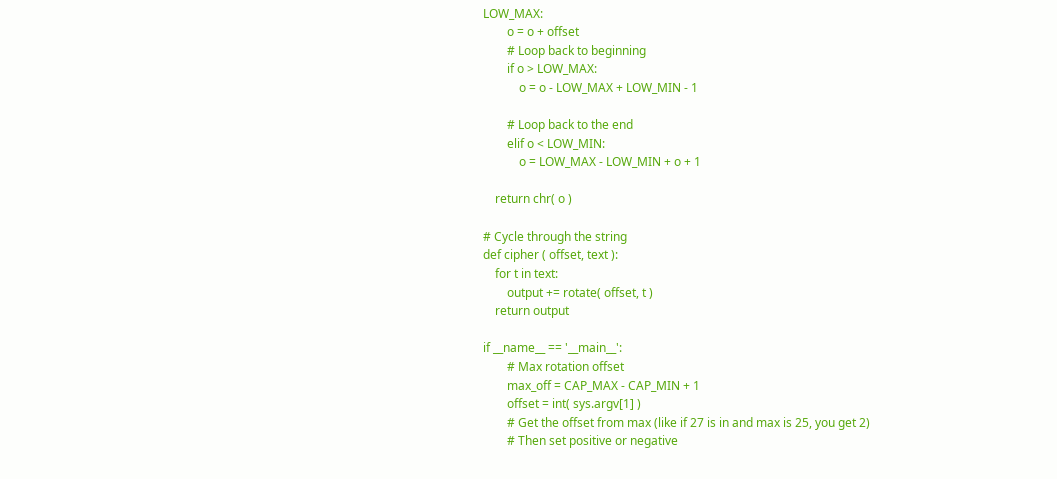LOW_MAX:
        o = o + offset
        # Loop back to beginning
        if o > LOW_MAX:
            o = o - LOW_MAX + LOW_MIN - 1

        # Loop back to the end
        elif o < LOW_MIN:
            o = LOW_MAX - LOW_MIN + o + 1

    return chr( o )

# Cycle through the string
def cipher ( offset, text ):
    for t in text:
        output += rotate( offset, t )
    return output

if __name__ == '__main__':
        # Max rotation offset
        max_off = CAP_MAX - CAP_MIN + 1
        offset = int( sys.argv[1] )
        # Get the offset from max (like if 27 is in and max is 25, you get 2)
        # Then set positive or negative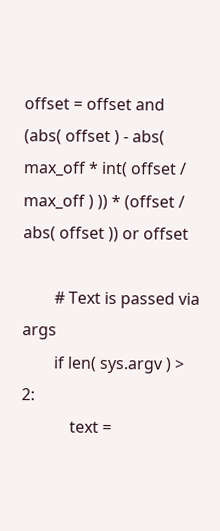offset = offset and (abs( offset ) - abs( max_off * int( offset / max_off ) )) * (offset / abs( offset )) or offset

        # Text is passed via args
        if len( sys.argv ) > 2:
            text =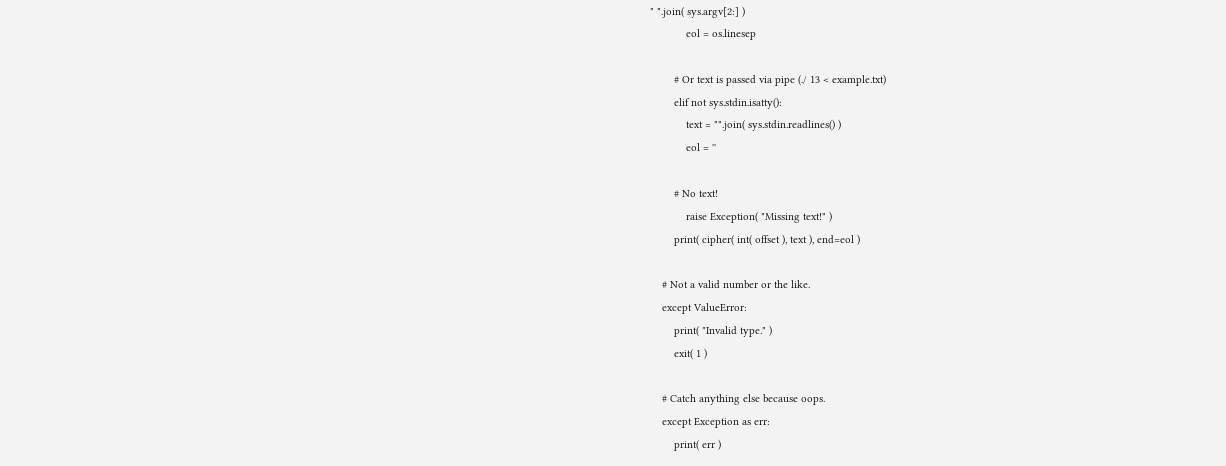" ".join( sys.argv[2:] )
            eol = os.linesep

        # Or text is passed via pipe (./ 13 < example.txt)
        elif not sys.stdin.isatty():
            text = "".join( sys.stdin.readlines() )
            eol = ''

        # No text!
            raise Exception( "Missing text!" )
        print( cipher( int( offset ), text ), end=eol )

    # Not a valid number or the like.
    except ValueError:
        print( "Invalid type." )
        exit( 1 )

    # Catch anything else because oops.
    except Exception as err:
        print( err )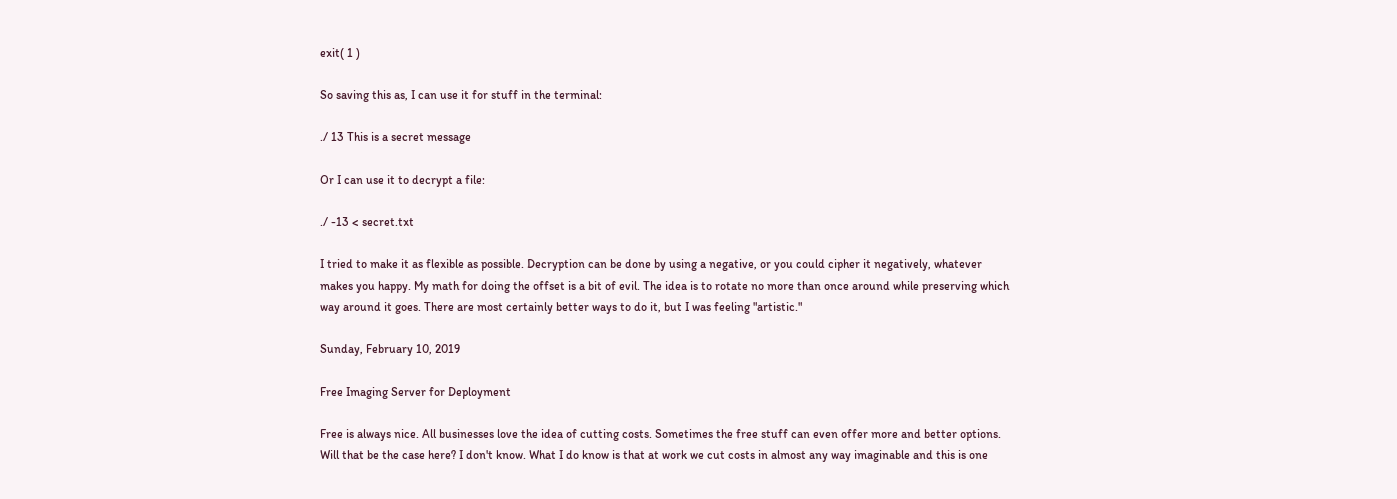exit( 1 )

So saving this as, I can use it for stuff in the terminal:

./ 13 This is a secret message

Or I can use it to decrypt a file:

./ -13 < secret.txt

I tried to make it as flexible as possible. Decryption can be done by using a negative, or you could cipher it negatively, whatever makes you happy. My math for doing the offset is a bit of evil. The idea is to rotate no more than once around while preserving which way around it goes. There are most certainly better ways to do it, but I was feeling "artistic."

Sunday, February 10, 2019

Free Imaging Server for Deployment

Free is always nice. All businesses love the idea of cutting costs. Sometimes the free stuff can even offer more and better options. Will that be the case here? I don't know. What I do know is that at work we cut costs in almost any way imaginable and this is one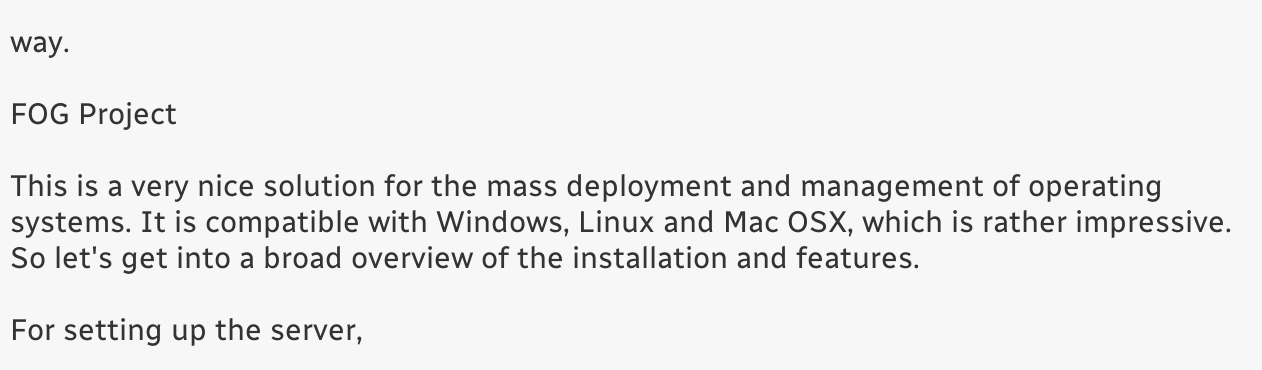way.

FOG Project

This is a very nice solution for the mass deployment and management of operating systems. It is compatible with Windows, Linux and Mac OSX, which is rather impressive. So let's get into a broad overview of the installation and features.

For setting up the server,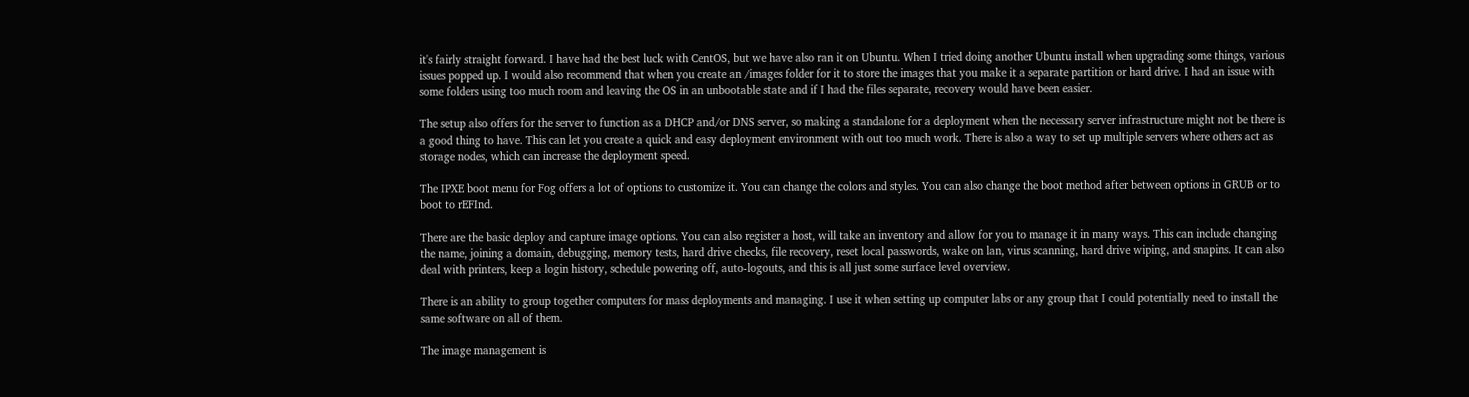it's fairly straight forward. I have had the best luck with CentOS, but we have also ran it on Ubuntu. When I tried doing another Ubuntu install when upgrading some things, various issues popped up. I would also recommend that when you create an /images folder for it to store the images that you make it a separate partition or hard drive. I had an issue with some folders using too much room and leaving the OS in an unbootable state and if I had the files separate, recovery would have been easier.

The setup also offers for the server to function as a DHCP and/or DNS server, so making a standalone for a deployment when the necessary server infrastructure might not be there is a good thing to have. This can let you create a quick and easy deployment environment with out too much work. There is also a way to set up multiple servers where others act as storage nodes, which can increase the deployment speed.

The IPXE boot menu for Fog offers a lot of options to customize it. You can change the colors and styles. You can also change the boot method after between options in GRUB or to boot to rEFInd.

There are the basic deploy and capture image options. You can also register a host, will take an inventory and allow for you to manage it in many ways. This can include changing the name, joining a domain, debugging, memory tests, hard drive checks, file recovery, reset local passwords, wake on lan, virus scanning, hard drive wiping, and snapins. It can also deal with printers, keep a login history, schedule powering off, auto-logouts, and this is all just some surface level overview.

There is an ability to group together computers for mass deployments and managing. I use it when setting up computer labs or any group that I could potentially need to install the same software on all of them.

The image management is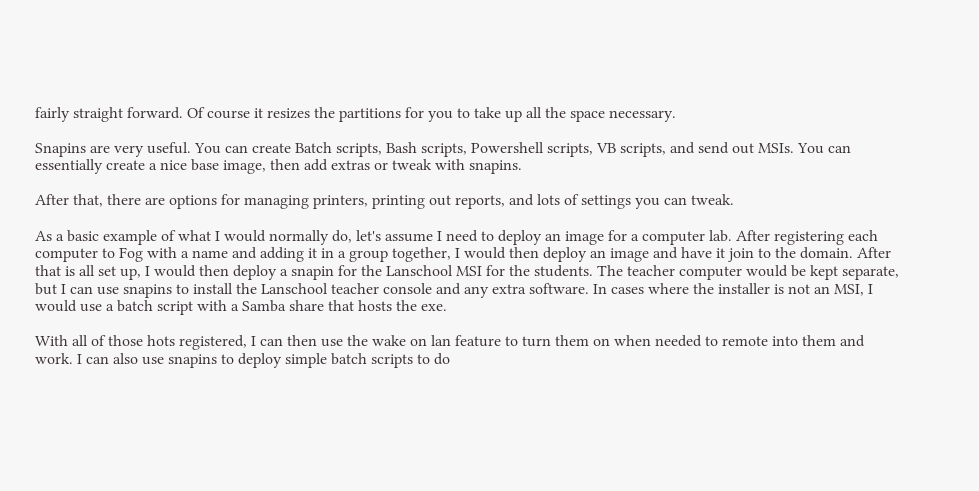fairly straight forward. Of course it resizes the partitions for you to take up all the space necessary.

Snapins are very useful. You can create Batch scripts, Bash scripts, Powershell scripts, VB scripts, and send out MSIs. You can essentially create a nice base image, then add extras or tweak with snapins.

After that, there are options for managing printers, printing out reports, and lots of settings you can tweak.

As a basic example of what I would normally do, let's assume I need to deploy an image for a computer lab. After registering each computer to Fog with a name and adding it in a group together, I would then deploy an image and have it join to the domain. After that is all set up, I would then deploy a snapin for the Lanschool MSI for the students. The teacher computer would be kept separate, but I can use snapins to install the Lanschool teacher console and any extra software. In cases where the installer is not an MSI, I would use a batch script with a Samba share that hosts the exe.

With all of those hots registered, I can then use the wake on lan feature to turn them on when needed to remote into them and work. I can also use snapins to deploy simple batch scripts to do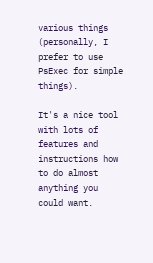various things (personally, I prefer to use PsExec for simple things).

It's a nice tool with lots of features and instructions how to do almost anything you could want.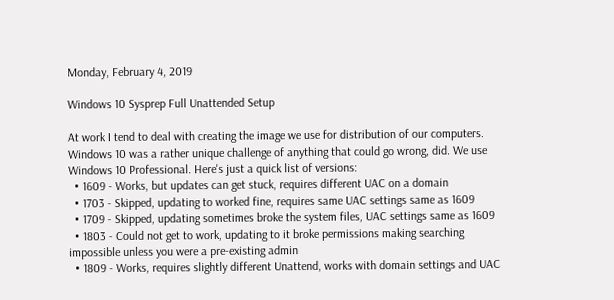Monday, February 4, 2019

Windows 10 Sysprep Full Unattended Setup

At work I tend to deal with creating the image we use for distribution of our computers. Windows 10 was a rather unique challenge of anything that could go wrong, did. We use Windows 10 Professional. Here's just a quick list of versions:
  • 1609 - Works, but updates can get stuck, requires different UAC on a domain
  • 1703 - Skipped, updating to worked fine, requires same UAC settings same as 1609
  • 1709 - Skipped, updating sometimes broke the system files, UAC settings same as 1609
  • 1803 - Could not get to work, updating to it broke permissions making searching impossible unless you were a pre-existing admin
  • 1809 - Works, requires slightly different Unattend, works with domain settings and UAC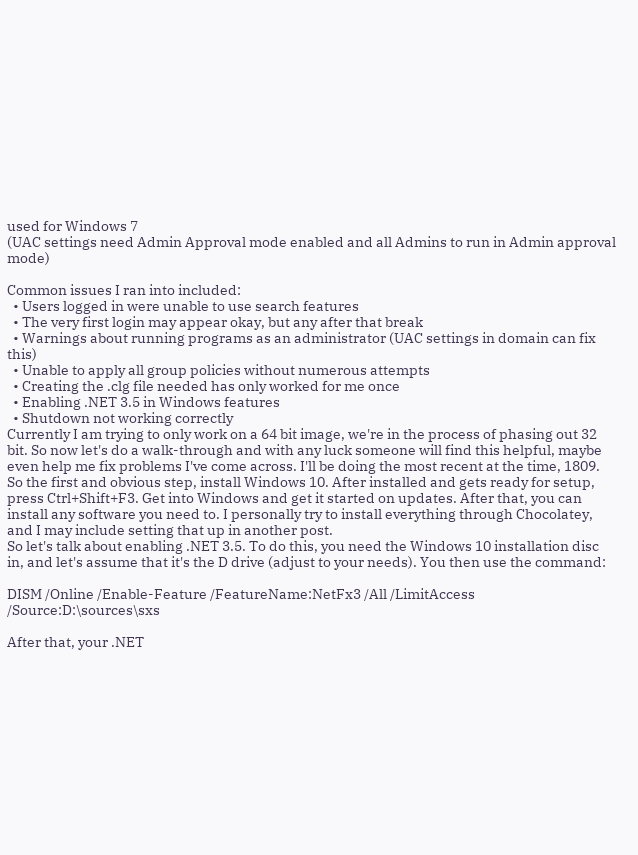used for Windows 7
(UAC settings need Admin Approval mode enabled and all Admins to run in Admin approval mode)

Common issues I ran into included:
  • Users logged in were unable to use search features
  • The very first login may appear okay, but any after that break
  • Warnings about running programs as an administrator (UAC settings in domain can fix this)
  • Unable to apply all group policies without numerous attempts
  • Creating the .clg file needed has only worked for me once
  • Enabling .NET 3.5 in Windows features
  • Shutdown not working correctly
Currently I am trying to only work on a 64 bit image, we're in the process of phasing out 32 bit. So now let's do a walk-through and with any luck someone will find this helpful, maybe even help me fix problems I've come across. I'll be doing the most recent at the time, 1809.
So the first and obvious step, install Windows 10. After installed and gets ready for setup, press Ctrl+Shift+F3. Get into Windows and get it started on updates. After that, you can install any software you need to. I personally try to install everything through Chocolatey, and I may include setting that up in another post.
So let's talk about enabling .NET 3.5. To do this, you need the Windows 10 installation disc in, and let's assume that it's the D drive (adjust to your needs). You then use the command:

DISM /Online /Enable-Feature /FeatureName:NetFx3 /All /LimitAccess /Source:D:\sources\sxs

After that, your .NET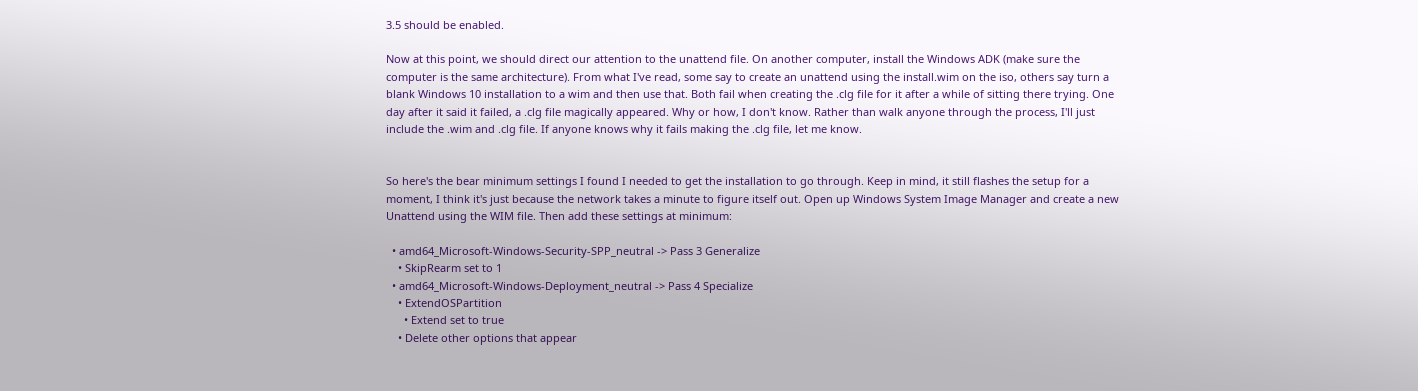3.5 should be enabled.

Now at this point, we should direct our attention to the unattend file. On another computer, install the Windows ADK (make sure the computer is the same architecture). From what I've read, some say to create an unattend using the install.wim on the iso, others say turn a blank Windows 10 installation to a wim and then use that. Both fail when creating the .clg file for it after a while of sitting there trying. One day after it said it failed, a .clg file magically appeared. Why or how, I don't know. Rather than walk anyone through the process, I'll just include the .wim and .clg file. If anyone knows why it fails making the .clg file, let me know.


So here's the bear minimum settings I found I needed to get the installation to go through. Keep in mind, it still flashes the setup for a moment, I think it's just because the network takes a minute to figure itself out. Open up Windows System Image Manager and create a new Unattend using the WIM file. Then add these settings at minimum:

  • amd64_Microsoft-Windows-Security-SPP_neutral -> Pass 3 Generalize
    • SkipRearm set to 1
  • amd64_Microsoft-Windows-Deployment_neutral -> Pass 4 Specialize
    • ExtendOSPartition
      • Extend set to true
    • Delete other options that appear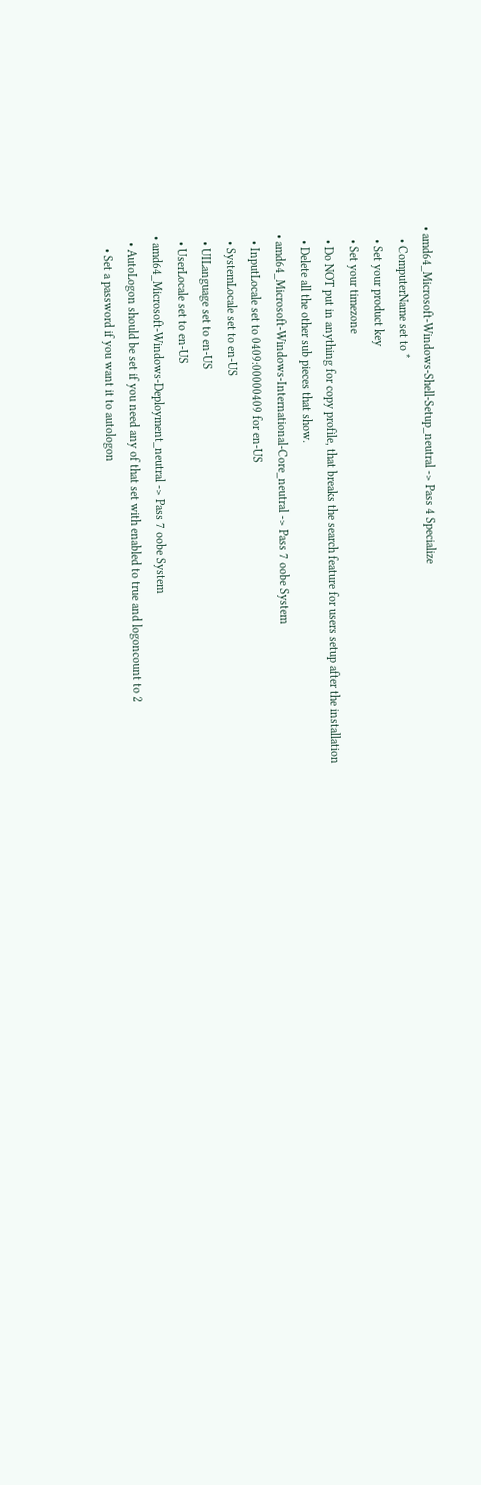• amd64_Microsoft-Windows-Shell-Setup_neutral -> Pass 4 Specialize
    • ComputerName set to *
    • Set your product key
    • Set your timezone
    • Do NOT put in anything for copy profile, that breaks the search feature for users setup after the installation
    • Delete all the other sub pieces that show.
  • amd64_Microsoft-Windows-International-Core_neutral -> Pass 7 oobe System
    • InputLocale set to 0409:00000409 for en-US
    • SystemLocale set to en-US
    • UILanguage set to en-US
    • UserLocale set to en-US
  • amd64_Microsoft-Windows-Deployment_neutral -> Pass 7 oobe System
    • AutoLogon should be set if you need any of that set with enabled to true and logoncount to 2
      • Set a password if you want it to autologon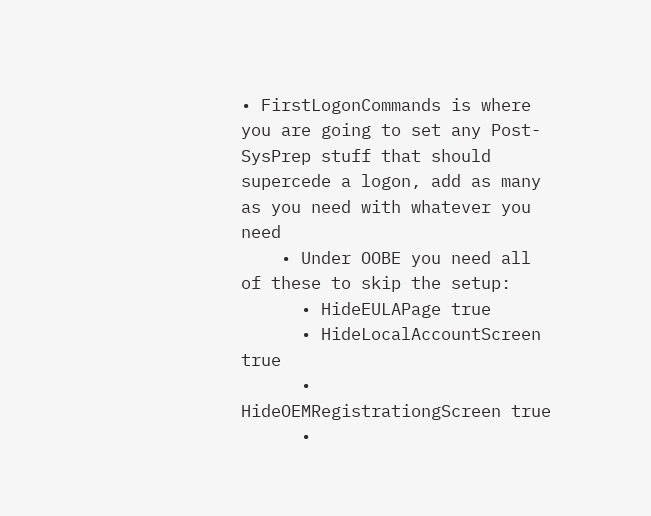• FirstLogonCommands is where you are going to set any Post-SysPrep stuff that should supercede a logon, add as many as you need with whatever you need
    • Under OOBE you need all of these to skip the setup:
      • HideEULAPage true
      • HideLocalAccountScreen true
      • HideOEMRegistrationgScreen true
      •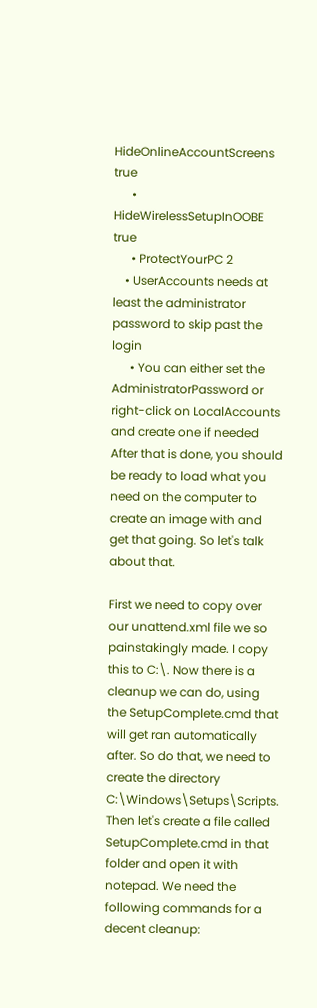HideOnlineAccountScreens true
      • HideWirelessSetupInOOBE true
      • ProtectYourPC 2
    • UserAccounts needs at least the administrator password to skip past the login
      • You can either set the AdministratorPassword or right-click on LocalAccounts and create one if needed
After that is done, you should be ready to load what you need on the computer to create an image with and get that going. So let's talk about that.

First we need to copy over our unattend.xml file we so painstakingly made. I copy this to C:\. Now there is a cleanup we can do, using the SetupComplete.cmd that will get ran automatically after. So do that, we need to create the directory C:\Windows\Setups\Scripts. Then let's create a file called SetupComplete.cmd in that folder and open it with notepad. We need the following commands for a decent cleanup: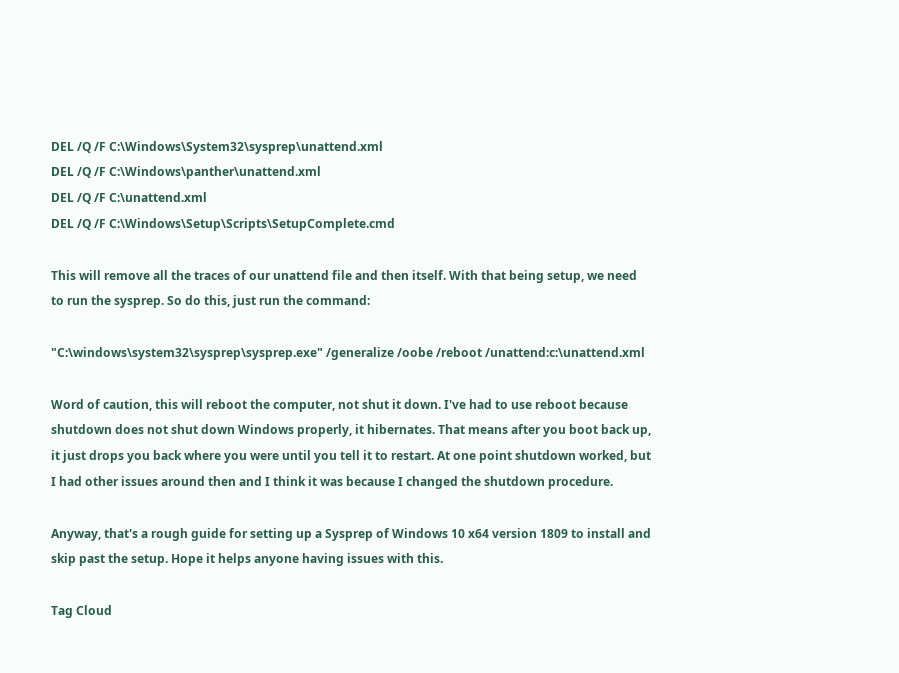DEL /Q /F C:\Windows\System32\sysprep\unattend.xml
DEL /Q /F C:\Windows\panther\unattend.xml
DEL /Q /F C:\unattend.xml
DEL /Q /F C:\Windows\Setup\Scripts\SetupComplete.cmd

This will remove all the traces of our unattend file and then itself. With that being setup, we need to run the sysprep. So do this, just run the command:

"C:\windows\system32\sysprep\sysprep.exe" /generalize /oobe /reboot /unattend:c:\unattend.xml

Word of caution, this will reboot the computer, not shut it down. I've had to use reboot because shutdown does not shut down Windows properly, it hibernates. That means after you boot back up, it just drops you back where you were until you tell it to restart. At one point shutdown worked, but I had other issues around then and I think it was because I changed the shutdown procedure.

Anyway, that's a rough guide for setting up a Sysprep of Windows 10 x64 version 1809 to install and skip past the setup. Hope it helps anyone having issues with this.

Tag Cloud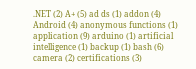.NET (2) A+ (5) ad ds (1) addon (4) Android (4) anonymous functions (1) application (9) arduino (1) artificial intelligence (1) backup (1) bash (6) camera (2) certifications (3)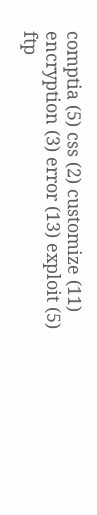comptia (5) css (2) customize (11) encryption (3) error (13) exploit (5) ftp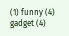(1) funny (4) gadget (4)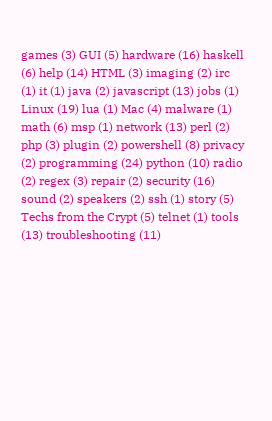games (3) GUI (5) hardware (16) haskell (6) help (14) HTML (3) imaging (2) irc (1) it (1) java (2) javascript (13) jobs (1) Linux (19) lua (1) Mac (4) malware (1) math (6) msp (1) network (13) perl (2) php (3) plugin (2) powershell (8) privacy (2) programming (24) python (10) radio (2) regex (3) repair (2) security (16) sound (2) speakers (2) ssh (1) story (5) Techs from the Crypt (5) telnet (1) tools (13) troubleshooting (11)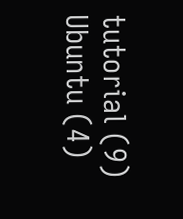tutorial (9) Ubuntu (4)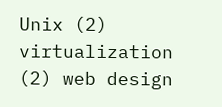Unix (2) virtualization (2) web design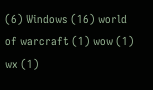(6) Windows (16) world of warcraft (1) wow (1) wx (1)